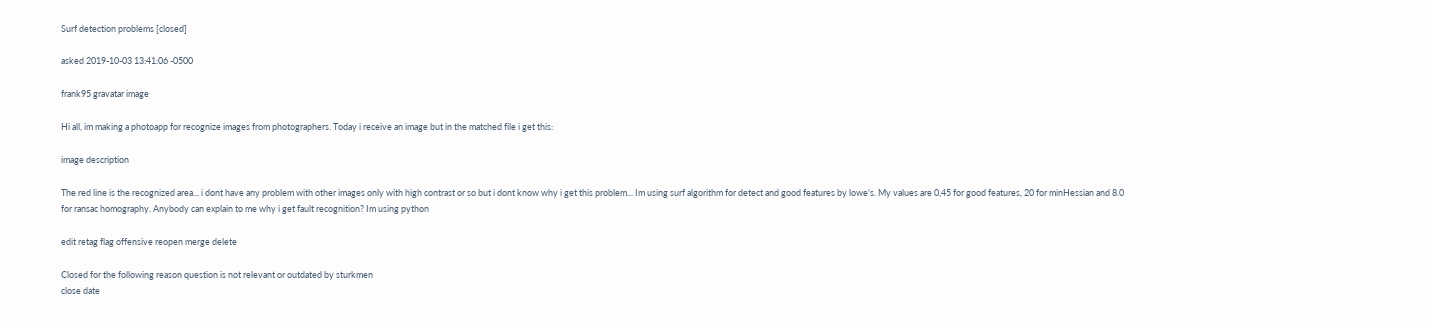Surf detection problems [closed]

asked 2019-10-03 13:41:06 -0500

frank95 gravatar image

Hi all, im making a photoapp for recognize images from photographers. Today i receive an image but in the matched file i get this:

image description

The red line is the recognized area... i dont have any problem with other images only with high contrast or so but i dont know why i get this problem... Im using surf algorithm for detect and good features by lowe's. My values are 0,45 for good features, 20 for minHessian and 8.0 for ransac homography. Anybody can explain to me why i get fault recognition? Im using python

edit retag flag offensive reopen merge delete

Closed for the following reason question is not relevant or outdated by sturkmen
close date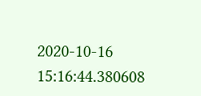2020-10-16 15:16:44.380608